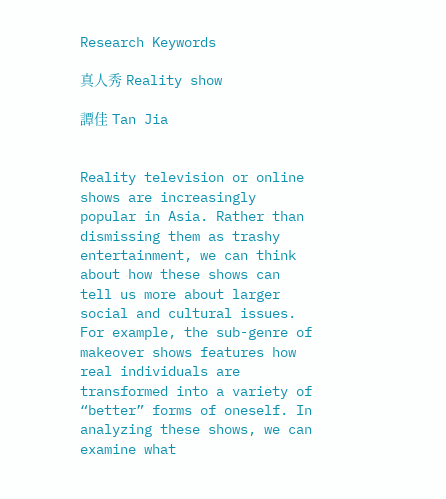Research Keywords

真人秀 Reality show

譚佳 Tan Jia


Reality television or online shows are increasingly popular in Asia. Rather than dismissing them as trashy entertainment, we can think about how these shows can tell us more about larger social and cultural issues. For example, the sub-genre of makeover shows features how real individuals are transformed into a variety of “better” forms of oneself. In analyzing these shows, we can examine what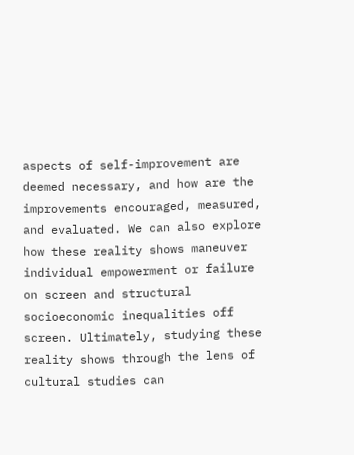aspects of self-improvement are deemed necessary, and how are the improvements encouraged, measured, and evaluated. We can also explore how these reality shows maneuver individual empowerment or failure on screen and structural socioeconomic inequalities off screen. Ultimately, studying these reality shows through the lens of cultural studies can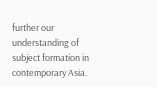further our understanding of subject formation in contemporary Asia.